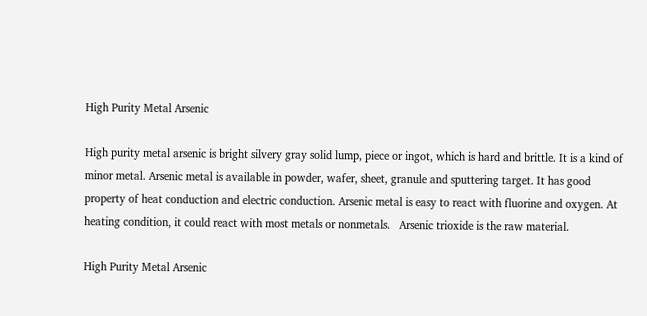High Purity Metal Arsenic

High purity metal arsenic is bright silvery gray solid lump, piece or ingot, which is hard and brittle. It is a kind of minor metal. Arsenic metal is available in powder, wafer, sheet, granule and sputtering target. It has good property of heat conduction and electric conduction. Arsenic metal is easy to react with fluorine and oxygen. At heating condition, it could react with most metals or nonmetals.   Arsenic trioxide is the raw material.

High Purity Metal Arsenic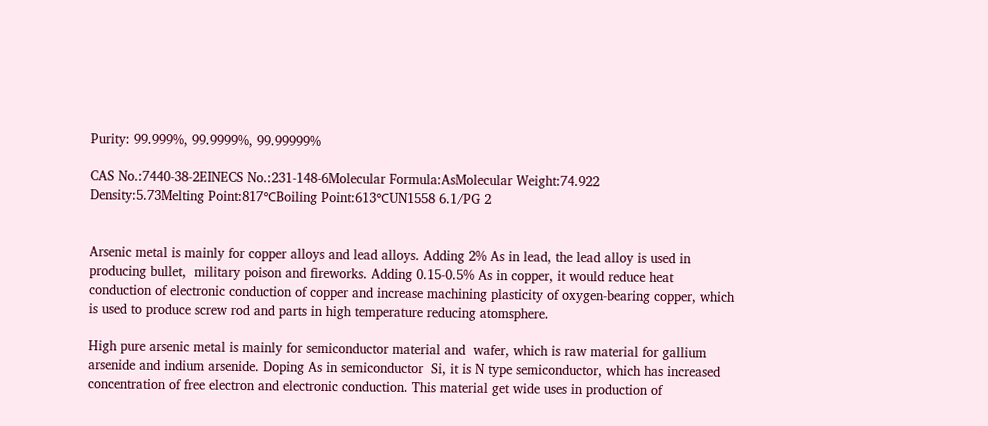Purity: 99.999%, 99.9999%, 99.99999%

CAS No.:7440-38-2EINECS No.:231-148-6Molecular Formula:AsMolecular Weight:74.922
Density:5.73Melting Point:817℃Boiling Point:613℃UN1558 6.1/PG 2


Arsenic metal is mainly for copper alloys and lead alloys. Adding 2% As in lead, the lead alloy is used in producing bullet,  military poison and fireworks. Adding 0.15-0.5% As in copper, it would reduce heat conduction of electronic conduction of copper and increase machining plasticity of oxygen-bearing copper, which is used to produce screw rod and parts in high temperature reducing atomsphere.

High pure arsenic metal is mainly for semiconductor material and  wafer, which is raw material for gallium arsenide and indium arsenide. Doping As in semiconductor  Si, it is N type semiconductor, which has increased concentration of free electron and electronic conduction. This material get wide uses in production of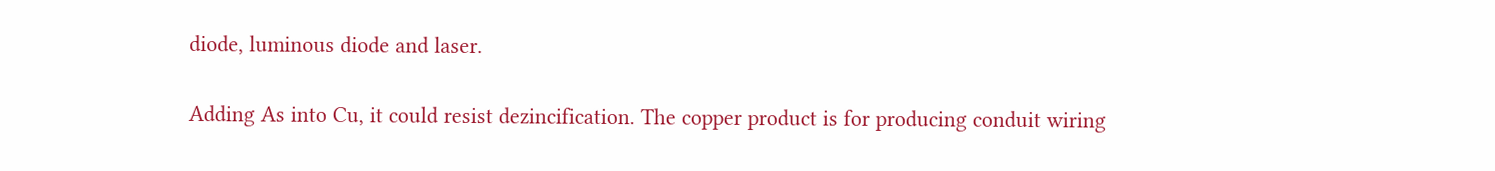diode, luminous diode and laser.

Adding As into Cu, it could resist dezincification. The copper product is for producing conduit wiring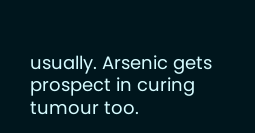usually. Arsenic gets prospect in curing tumour too.